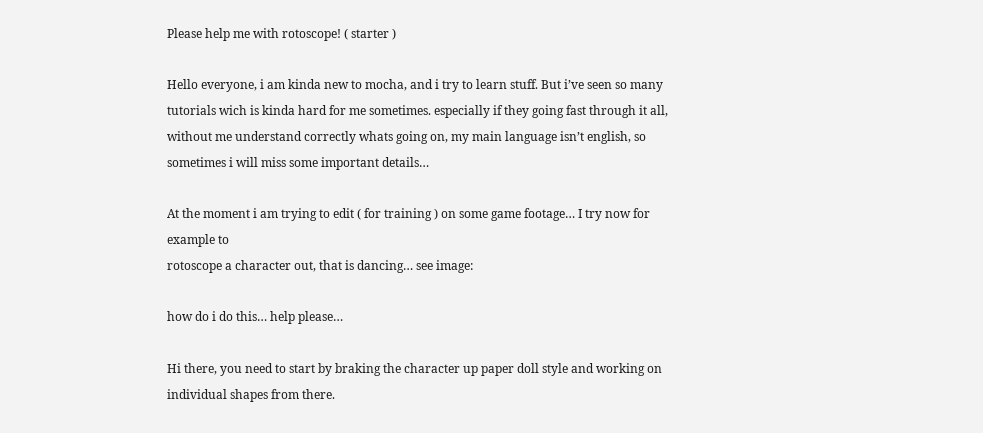Please help me with rotoscope! ( starter )

Hello everyone, i am kinda new to mocha, and i try to learn stuff. But i’ve seen so many tutorials wich is kinda hard for me sometimes. especially if they going fast through it all, without me understand correctly whats going on, my main language isn’t english, so sometimes i will miss some important details…

At the moment i am trying to edit ( for training ) on some game footage… I try now for example to
rotoscope a character out, that is dancing… see image:

how do i do this… help please…

Hi there, you need to start by braking the character up paper doll style and working on individual shapes from there.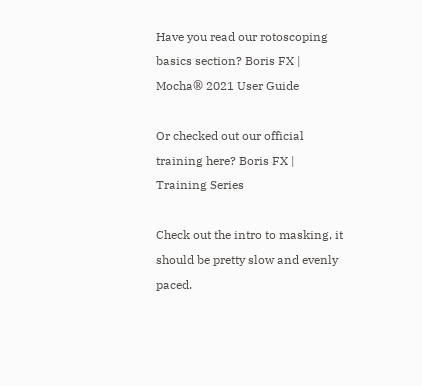Have you read our rotoscoping basics section? Boris FX | Mocha® 2021 User Guide

Or checked out our official training here? Boris FX | Training Series

Check out the intro to masking, it should be pretty slow and evenly paced.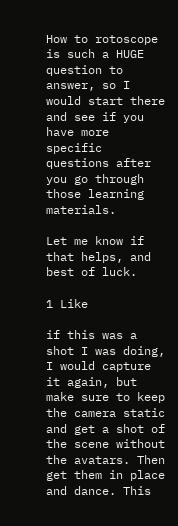How to rotoscope is such a HUGE question to answer, so I would start there and see if you have more specific questions after you go through those learning materials.

Let me know if that helps, and best of luck.

1 Like

if this was a shot I was doing, I would capture it again, but make sure to keep the camera static and get a shot of the scene without the avatars. Then get them in place and dance. This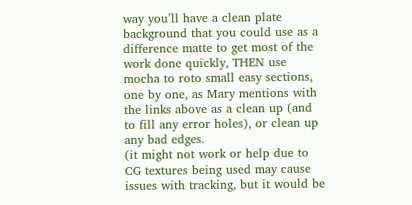way you’ll have a clean plate background that you could use as a difference matte to get most of the work done quickly, THEN use mocha to roto small easy sections, one by one, as Mary mentions with the links above as a clean up (and to fill any error holes), or clean up any bad edges.
(it might not work or help due to CG textures being used may cause issues with tracking, but it would be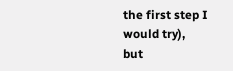the first step I would try),
but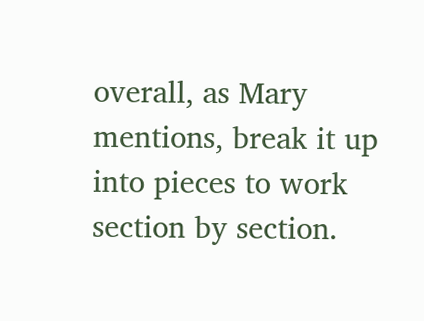overall, as Mary mentions, break it up into pieces to work section by section.